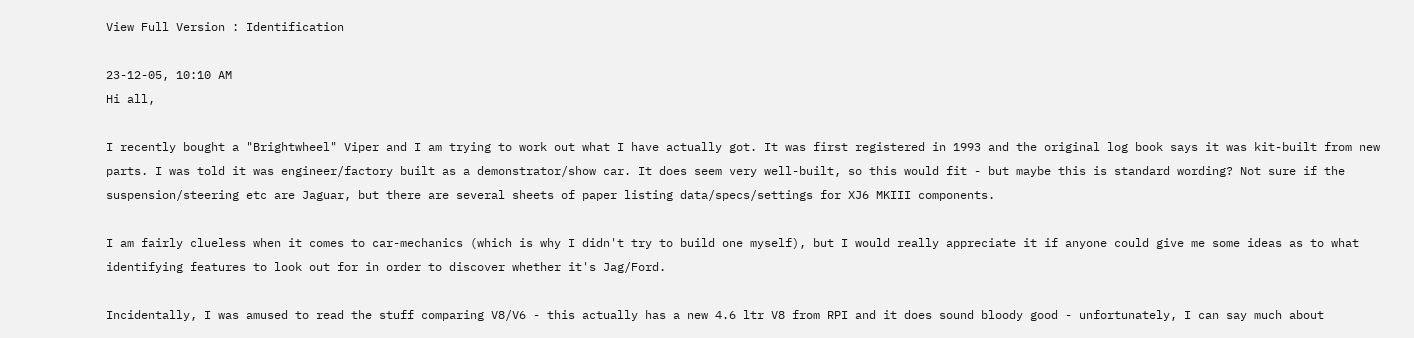View Full Version : Identification

23-12-05, 10:10 AM
Hi all,

I recently bought a "Brightwheel" Viper and I am trying to work out what I have actually got. It was first registered in 1993 and the original log book says it was kit-built from new parts. I was told it was engineer/factory built as a demonstrator/show car. It does seem very well-built, so this would fit - but maybe this is standard wording? Not sure if the suspension/steering etc are Jaguar, but there are several sheets of paper listing data/specs/settings for XJ6 MKIII components.

I am fairly clueless when it comes to car-mechanics (which is why I didn't try to build one myself), but I would really appreciate it if anyone could give me some ideas as to what identifying features to look out for in order to discover whether it's Jag/Ford.

Incidentally, I was amused to read the stuff comparing V8/V6 - this actually has a new 4.6 ltr V8 from RPI and it does sound bloody good - unfortunately, I can say much about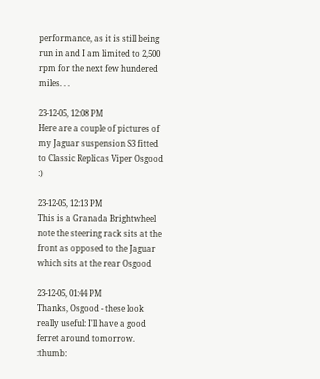performance, as it is still being run in and I am limited to 2,500 rpm for the next few hundered miles. . .

23-12-05, 12:08 PM
Here are a couple of pictures of my Jaguar suspension S3 fitted to Classic Replicas Viper Osgood :)

23-12-05, 12:13 PM
This is a Granada Brightwheel note the steering rack sits at the front as opposed to the Jaguar which sits at the rear Osgood

23-12-05, 01:44 PM
Thanks, Osgood - these look really useful: I'll have a good ferret around tomorrow. :thumb: